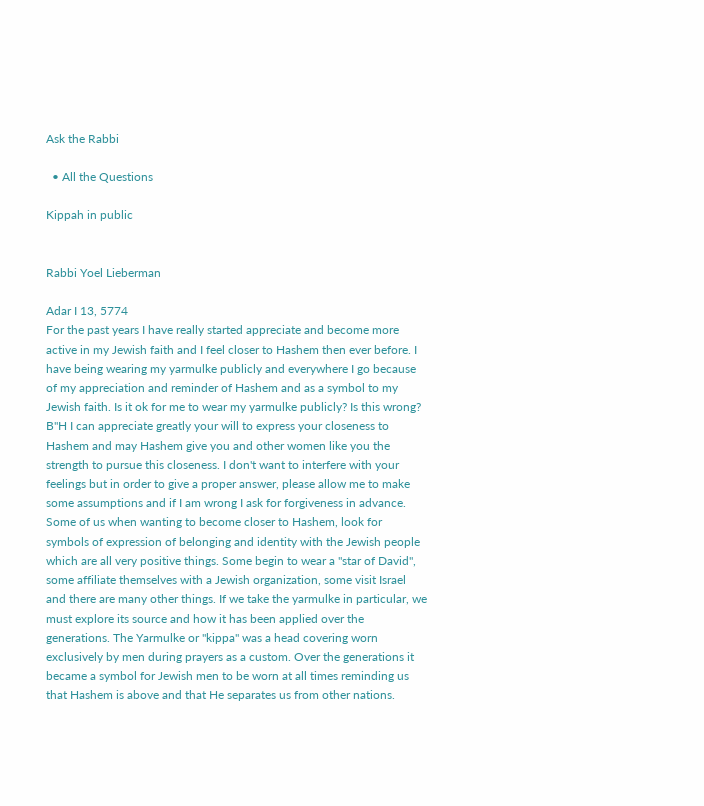Ask the Rabbi

  • All the Questions

Kippah in public


Rabbi Yoel Lieberman

Adar I 13, 5774
For the past years I have really started appreciate and become more active in my Jewish faith and I feel closer to Hashem then ever before. I have being wearing my yarmulke publicly and everywhere I go because of my appreciation and reminder of Hashem and as a symbol to my Jewish faith. Is it ok for me to wear my yarmulke publicly? Is this wrong?
B"H I can appreciate greatly your will to express your closeness to Hashem and may Hashem give you and other women like you the strength to pursue this closeness. I don't want to interfere with your feelings but in order to give a proper answer, please allow me to make some assumptions and if I am wrong I ask for forgiveness in advance. Some of us when wanting to become closer to Hashem, look for symbols of expression of belonging and identity with the Jewish people which are all very positive things. Some begin to wear a "star of David", some affiliate themselves with a Jewish organization, some visit Israel and there are many other things. If we take the yarmulke in particular, we must explore its source and how it has been applied over the generations. The Yarmulke or "kippa" was a head covering worn exclusively by men during prayers as a custom. Over the generations it became a symbol for Jewish men to be worn at all times reminding us that Hashem is above and that He separates us from other nations.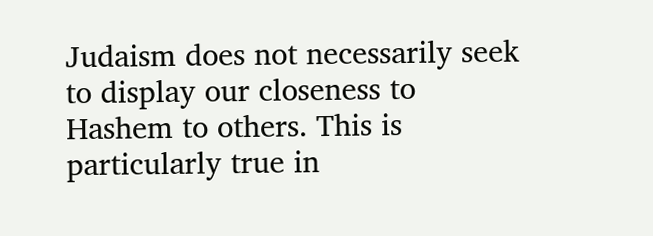Judaism does not necessarily seek to display our closeness to Hashem to others. This is particularly true in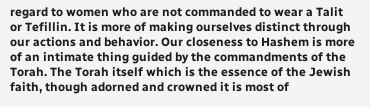regard to women who are not commanded to wear a Talit or Tefillin. It is more of making ourselves distinct through our actions and behavior. Our closeness to Hashem is more of an intimate thing guided by the commandments of the Torah. The Torah itself which is the essence of the Jewish faith, though adorned and crowned it is most of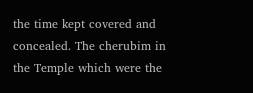the time kept covered and concealed. The cherubim in the Temple which were the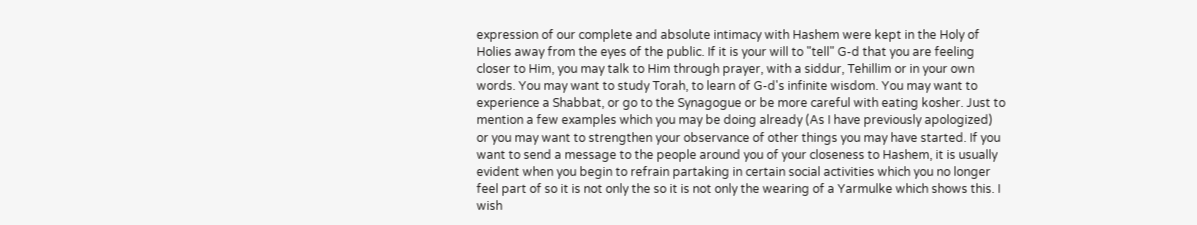expression of our complete and absolute intimacy with Hashem were kept in the Holy of Holies away from the eyes of the public. If it is your will to "tell" G-d that you are feeling closer to Him, you may talk to Him through prayer, with a siddur, Tehillim or in your own words. You may want to study Torah, to learn of G-d's infinite wisdom. You may want to experience a Shabbat, or go to the Synagogue or be more careful with eating kosher. Just to mention a few examples which you may be doing already (As I have previously apologized) or you may want to strengthen your observance of other things you may have started. If you want to send a message to the people around you of your closeness to Hashem, it is usually evident when you begin to refrain partaking in certain social activities which you no longer feel part of so it is not only the so it is not only the wearing of a Yarmulke which shows this. I wish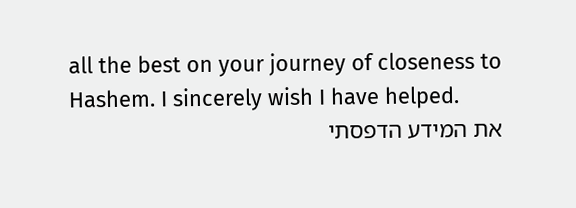all the best on your journey of closeness to Hashem. I sincerely wish I have helped.
את המידע הדפסתי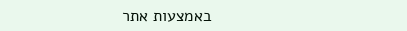באמצעות אתר